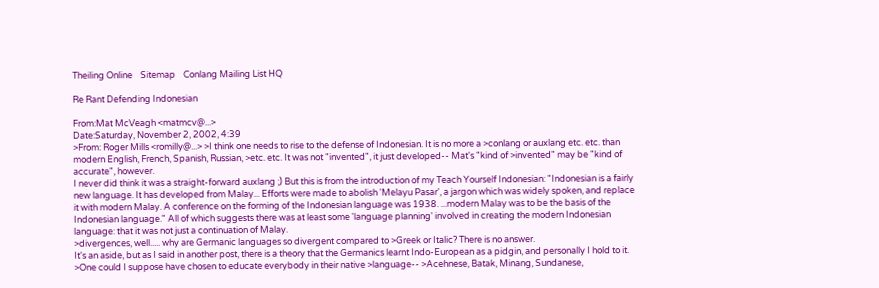Theiling Online    Sitemap    Conlang Mailing List HQ

Re Rant Defending Indonesian

From:Mat McVeagh <matmcv@...>
Date:Saturday, November 2, 2002, 4:39
>From: Roger Mills <romilly@...> >I think one needs to rise to the defense of Indonesian. It is no more a >conlang or auxlang etc. etc. than modern English, French, Spanish, Russian, >etc. etc. It was not "invented", it just developed-- Mat's "kind of >invented" may be "kind of accurate", however.
I never did think it was a straight-forward auxlang ;) But this is from the introduction of my Teach Yourself Indonesian: "Indonesian is a fairly new language. It has developed from Malay... Efforts were made to abolish 'Melayu Pasar', a jargon which was widely spoken, and replace it with modern Malay. A conference on the forming of the Indonesian language was 1938. ...modern Malay was to be the basis of the Indonesian language." All of which suggests there was at least some 'language planning' involved in creating the modern Indonesian language: that it was not just a continuation of Malay.
>divergences, well..... why are Germanic languages so divergent compared to >Greek or Italic? There is no answer.
It's an aside, but as I said in another post, there is a theory that the Germanics learnt Indo-European as a pidgin, and personally I hold to it.
>One could I suppose have chosen to educate everybody in their native >language-- >Acehnese, Batak, Minang, Sundanese,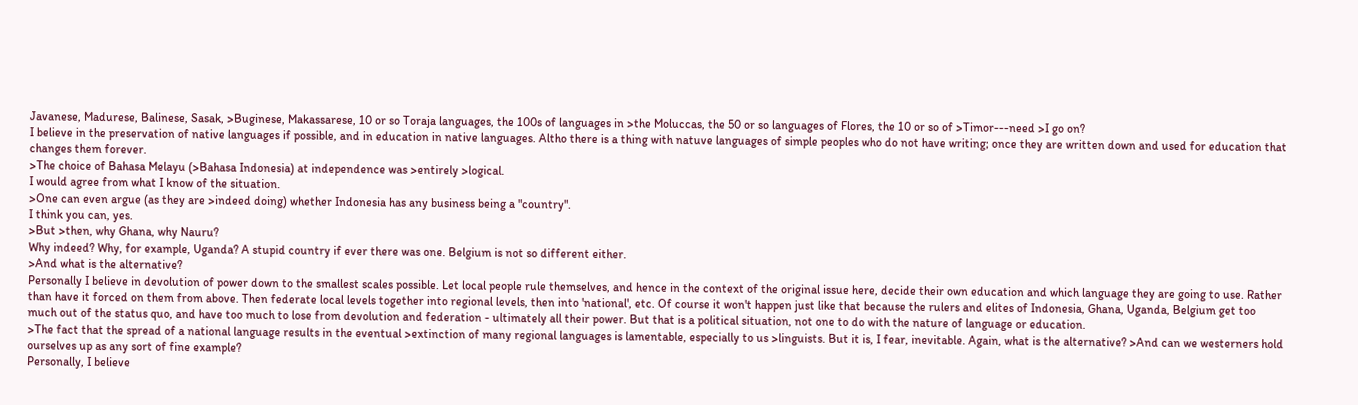Javanese, Madurese, Balinese, Sasak, >Buginese, Makassarese, 10 or so Toraja languages, the 100s of languages in >the Moluccas, the 50 or so languages of Flores, the 10 or so of >Timor---need >I go on?
I believe in the preservation of native languages if possible, and in education in native languages. Altho there is a thing with natuve languages of simple peoples who do not have writing; once they are written down and used for education that changes them forever.
>The choice of Bahasa Melayu (>Bahasa Indonesia) at independence was >entirely >logical.
I would agree from what I know of the situation.
>One can even argue (as they are >indeed doing) whether Indonesia has any business being a "country".
I think you can, yes.
>But >then, why Ghana, why Nauru?
Why indeed? Why, for example, Uganda? A stupid country if ever there was one. Belgium is not so different either.
>And what is the alternative?
Personally I believe in devolution of power down to the smallest scales possible. Let local people rule themselves, and hence in the context of the original issue here, decide their own education and which language they are going to use. Rather than have it forced on them from above. Then federate local levels together into regional levels, then into 'national', etc. Of course it won't happen just like that because the rulers and elites of Indonesia, Ghana, Uganda, Belgium get too much out of the status quo, and have too much to lose from devolution and federation - ultimately all their power. But that is a political situation, not one to do with the nature of language or education.
>The fact that the spread of a national language results in the eventual >extinction of many regional languages is lamentable, especially to us >linguists. But it is, I fear, inevitable. Again, what is the alternative? >And can we westerners hold ourselves up as any sort of fine example?
Personally, I believe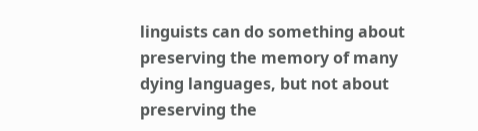linguists can do something about preserving the memory of many dying languages, but not about preserving the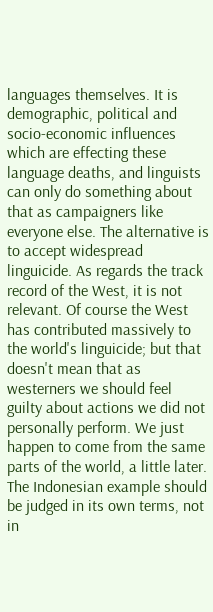languages themselves. It is demographic, political and socio-economic influences which are effecting these language deaths, and linguists can only do something about that as campaigners like everyone else. The alternative is to accept widespread linguicide. As regards the track record of the West, it is not relevant. Of course the West has contributed massively to the world's linguicide; but that doesn't mean that as westerners we should feel guilty about actions we did not personally perform. We just happen to come from the same parts of the world, a little later. The Indonesian example should be judged in its own terms, not in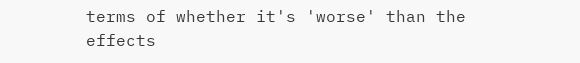terms of whether it's 'worse' than the effects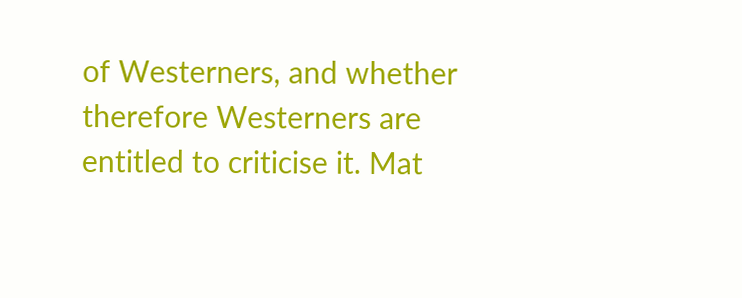of Westerners, and whether therefore Westerners are entitled to criticise it. Mat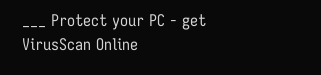___ Protect your PC - get VirusScan Online